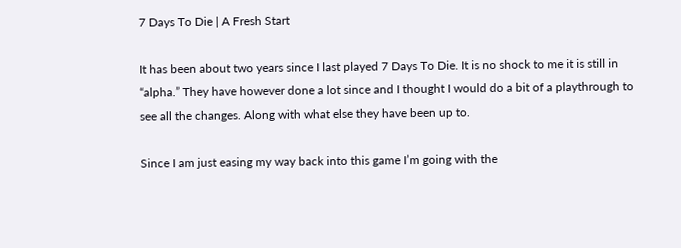7 Days To Die | A Fresh Start

It has been about two years since I last played 7 Days To Die. It is no shock to me it is still in “alpha.” They have however done a lot since and I thought I would do a bit of a playthrough to see all the changes. Along with what else they have been up to.

Since I am just easing my way back into this game I’m going with the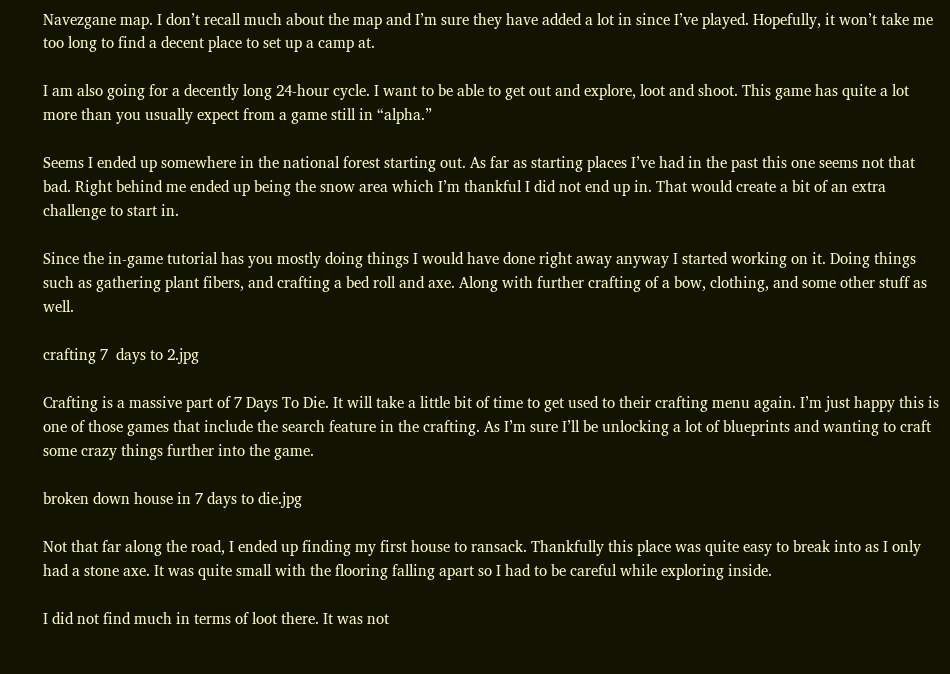Navezgane map. I don’t recall much about the map and I’m sure they have added a lot in since I’ve played. Hopefully, it won’t take me too long to find a decent place to set up a camp at.

I am also going for a decently long 24-hour cycle. I want to be able to get out and explore, loot and shoot. This game has quite a lot more than you usually expect from a game still in “alpha.”

Seems I ended up somewhere in the national forest starting out. As far as starting places I’ve had in the past this one seems not that bad. Right behind me ended up being the snow area which I’m thankful I did not end up in. That would create a bit of an extra challenge to start in.

Since the in-game tutorial has you mostly doing things I would have done right away anyway I started working on it. Doing things such as gathering plant fibers, and crafting a bed roll and axe. Along with further crafting of a bow, clothing, and some other stuff as well.

crafting 7  days to 2.jpg

Crafting is a massive part of 7 Days To Die. It will take a little bit of time to get used to their crafting menu again. I’m just happy this is one of those games that include the search feature in the crafting. As I’m sure I’ll be unlocking a lot of blueprints and wanting to craft some crazy things further into the game.

broken down house in 7 days to die.jpg

Not that far along the road, I ended up finding my first house to ransack. Thankfully this place was quite easy to break into as I only had a stone axe. It was quite small with the flooring falling apart so I had to be careful while exploring inside.

I did not find much in terms of loot there. It was not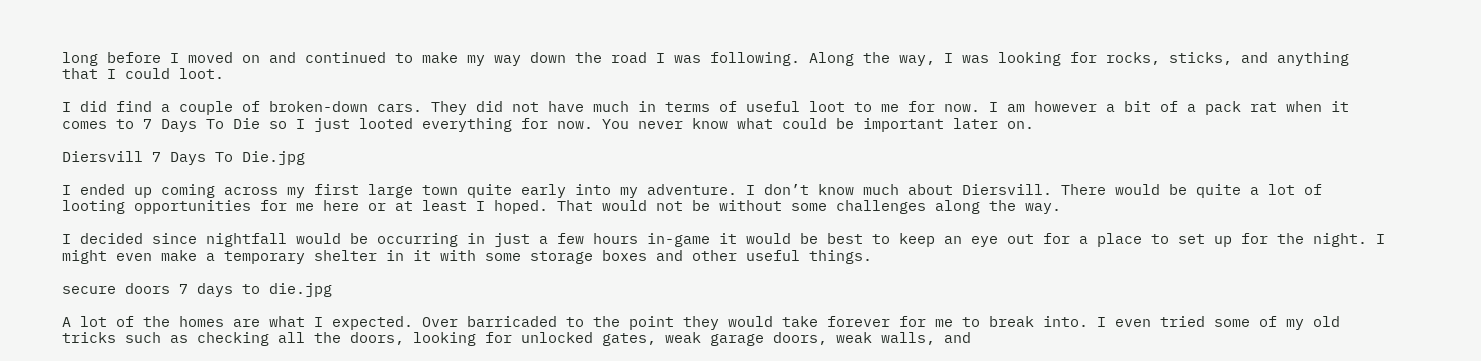long before I moved on and continued to make my way down the road I was following. Along the way, I was looking for rocks, sticks, and anything that I could loot.

I did find a couple of broken-down cars. They did not have much in terms of useful loot to me for now. I am however a bit of a pack rat when it comes to 7 Days To Die so I just looted everything for now. You never know what could be important later on.

Diersvill 7 Days To Die.jpg

I ended up coming across my first large town quite early into my adventure. I don’t know much about Diersvill. There would be quite a lot of looting opportunities for me here or at least I hoped. That would not be without some challenges along the way.

I decided since nightfall would be occurring in just a few hours in-game it would be best to keep an eye out for a place to set up for the night. I might even make a temporary shelter in it with some storage boxes and other useful things.

secure doors 7 days to die.jpg

A lot of the homes are what I expected. Over barricaded to the point they would take forever for me to break into. I even tried some of my old tricks such as checking all the doors, looking for unlocked gates, weak garage doors, weak walls, and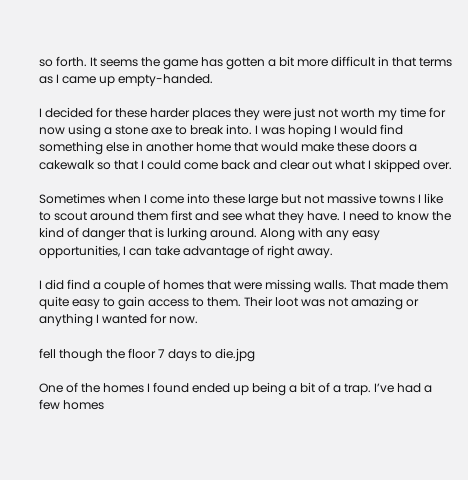so forth. It seems the game has gotten a bit more difficult in that terms as I came up empty-handed.

I decided for these harder places they were just not worth my time for now using a stone axe to break into. I was hoping I would find something else in another home that would make these doors a cakewalk so that I could come back and clear out what I skipped over.

Sometimes when I come into these large but not massive towns I like to scout around them first and see what they have. I need to know the kind of danger that is lurking around. Along with any easy opportunities, I can take advantage of right away.

I did find a couple of homes that were missing walls. That made them quite easy to gain access to them. Their loot was not amazing or anything I wanted for now.

fell though the floor 7 days to die.jpg

One of the homes I found ended up being a bit of a trap. I’ve had a few homes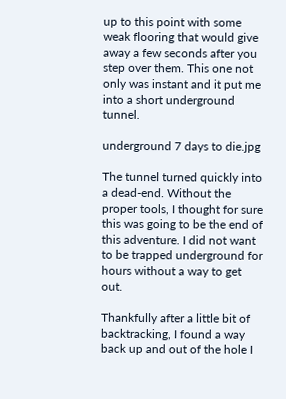up to this point with some weak flooring that would give away a few seconds after you step over them. This one not only was instant and it put me into a short underground tunnel.

underground 7 days to die.jpg

The tunnel turned quickly into a dead-end. Without the proper tools, I thought for sure this was going to be the end of this adventure. I did not want to be trapped underground for hours without a way to get out.

Thankfully after a little bit of backtracking, I found a way back up and out of the hole I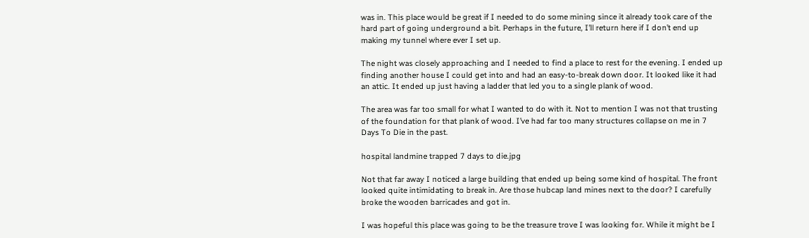was in. This place would be great if I needed to do some mining since it already took care of the hard part of going underground a bit. Perhaps in the future, I’ll return here if I don’t end up making my tunnel where ever I set up.

The night was closely approaching and I needed to find a place to rest for the evening. I ended up finding another house I could get into and had an easy-to-break down door. It looked like it had an attic. It ended up just having a ladder that led you to a single plank of wood.

The area was far too small for what I wanted to do with it. Not to mention I was not that trusting of the foundation for that plank of wood. I’ve had far too many structures collapse on me in 7 Days To Die in the past.

hospital landmine trapped 7 days to die.jpg

Not that far away I noticed a large building that ended up being some kind of hospital. The front looked quite intimidating to break in. Are those hubcap land mines next to the door? I carefully broke the wooden barricades and got in.

I was hopeful this place was going to be the treasure trove I was looking for. While it might be I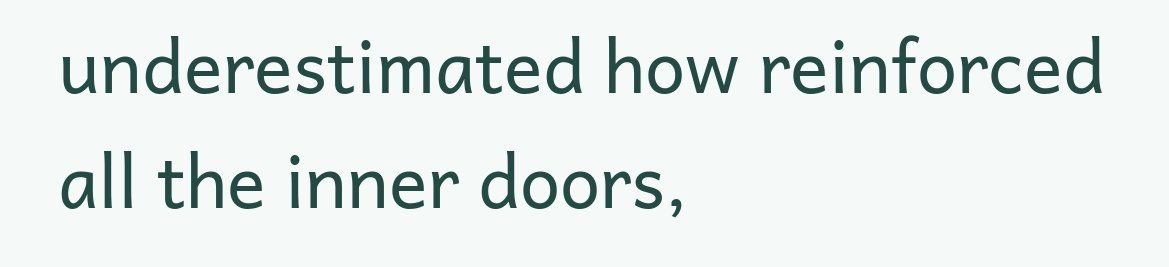underestimated how reinforced all the inner doors,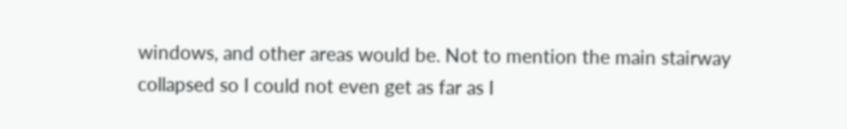windows, and other areas would be. Not to mention the main stairway collapsed so I could not even get as far as I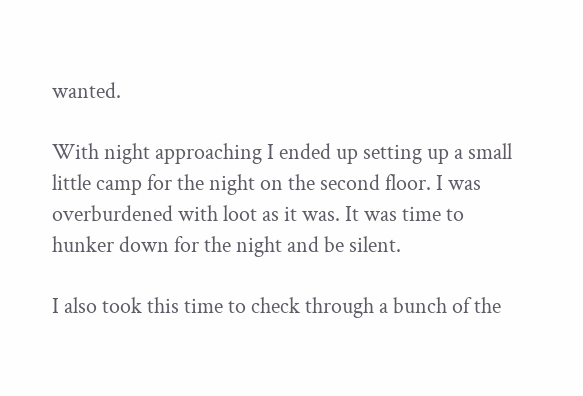wanted.

With night approaching I ended up setting up a small little camp for the night on the second floor. I was overburdened with loot as it was. It was time to hunker down for the night and be silent.

I also took this time to check through a bunch of the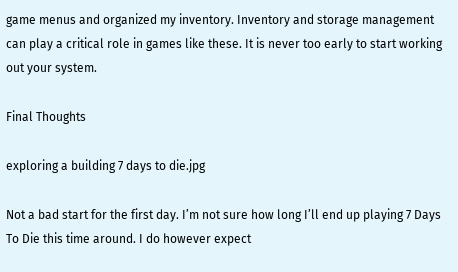game menus and organized my inventory. Inventory and storage management can play a critical role in games like these. It is never too early to start working out your system.

Final Thoughts

exploring a building 7 days to die.jpg

Not a bad start for the first day. I’m not sure how long I’ll end up playing 7 Days To Die this time around. I do however expect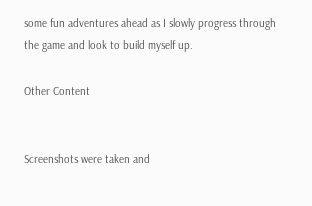some fun adventures ahead as I slowly progress through the game and look to build myself up.

Other Content


Screenshots were taken and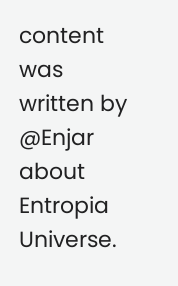content was written by @Enjar about Entropia Universe.